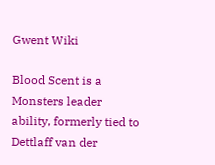Gwent Wiki

Blood Scent is a Monsters leader ability, formerly tied to Dettlaff van der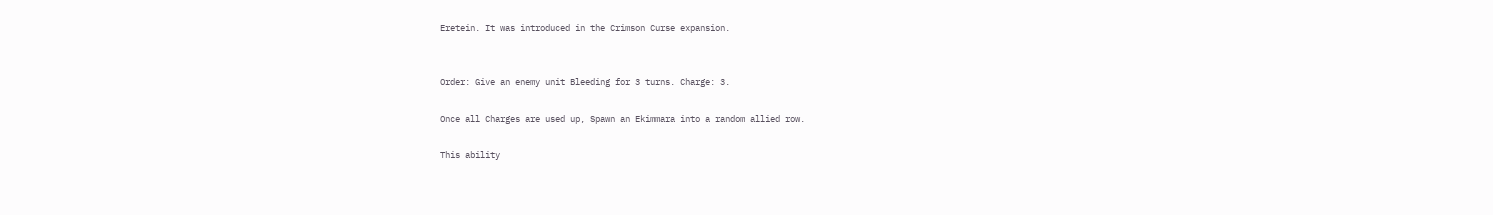Eretein. It was introduced in the Crimson Curse expansion.


Order: Give an enemy unit Bleeding for 3 turns. Charge: 3.

Once all Charges are used up, Spawn an Ekimmara into a random allied row.

This ability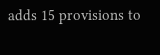adds 15 provisions to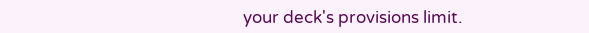your deck's provisions limit.